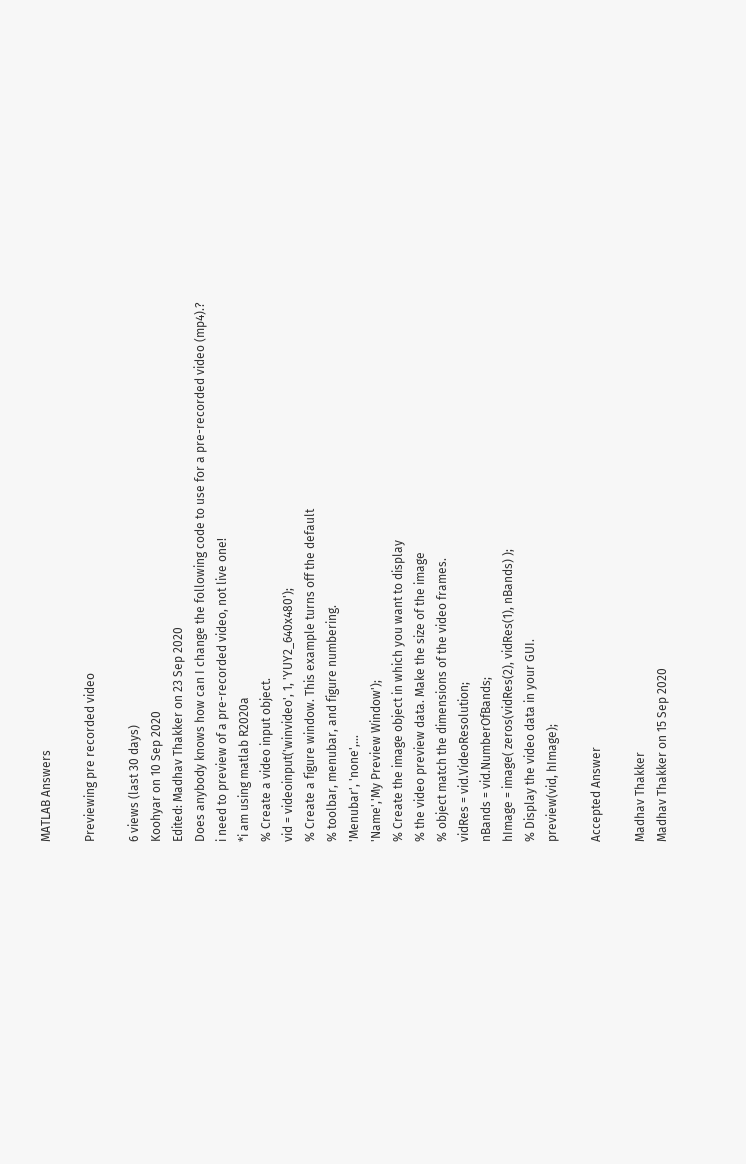MATLAB Answers

Previewing pre recorded video

6 views (last 30 days)
Koohyar on 10 Sep 2020
Edited: Madhav Thakker on 23 Sep 2020
Does anybody knows how can I change the following code to use for a pre-recorded video (mp4).?
i need to preview of a pre-recorded video, not live one!
*i am using matlab R2020a
% Create a video input object.
vid = videoinput('winvideo', 1, 'YUY2_640x480');
% Create a figure window. This example turns off the default
% toolbar, menubar, and figure numbering.
'Menubar', 'none',...
'Name','My Preview Window');
% Create the image object in which you want to display
% the video preview data. Make the size of the image
% object match the dimensions of the video frames.
vidRes = vid.VideoResolution;
nBands = vid.NumberOfBands;
hImage = image( zeros(vidRes(2), vidRes(1), nBands) );
% Display the video data in your GUI.
preview(vid, hImage);

Accepted Answer

Madhav Thakker
Madhav Thakker on 15 Sep 2020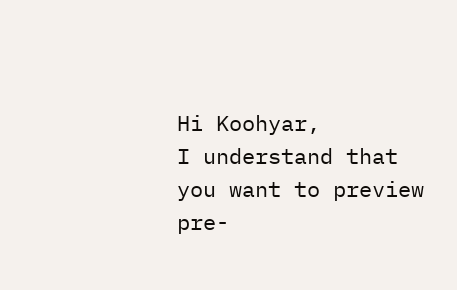Hi Koohyar,
I understand that you want to preview pre-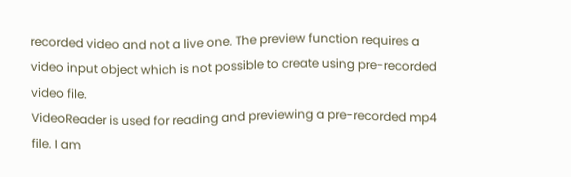recorded video and not a live one. The preview function requires a video input object which is not possible to create using pre-recorded video file.
VideoReader is used for reading and previewing a pre-recorded mp4 file. I am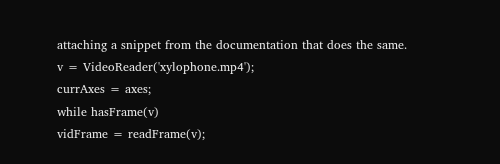attaching a snippet from the documentation that does the same.
v = VideoReader('xylophone.mp4');
currAxes = axes;
while hasFrame(v)
vidFrame = readFrame(v);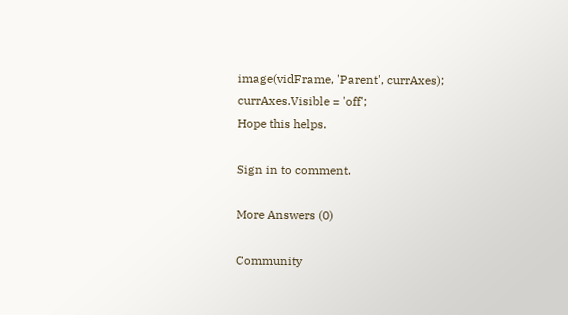image(vidFrame, 'Parent', currAxes);
currAxes.Visible = 'off';
Hope this helps.

Sign in to comment.

More Answers (0)

Community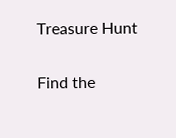Treasure Hunt

Find the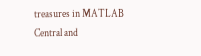treasures in MATLAB Central and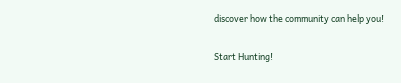discover how the community can help you!

Start Hunting!